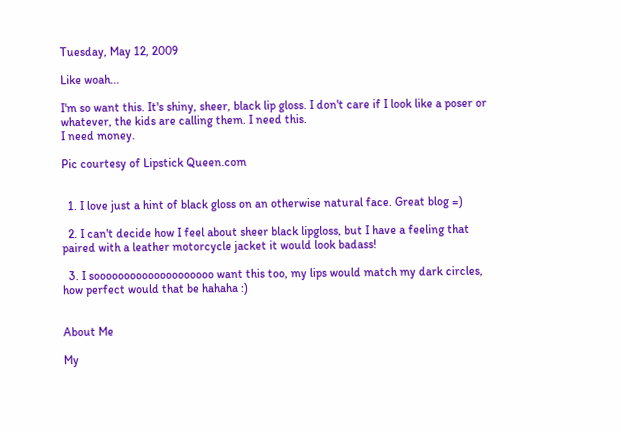Tuesday, May 12, 2009

Like woah...

I'm so want this. It's shiny, sheer, black lip gloss. I don't care if I look like a poser or whatever, the kids are calling them. I need this.
I need money.

Pic courtesy of Lipstick Queen.com


  1. I love just a hint of black gloss on an otherwise natural face. Great blog =)

  2. I can't decide how I feel about sheer black lipgloss, but I have a feeling that paired with a leather motorcycle jacket it would look badass!

  3. I soooooooooooooooooooo want this too, my lips would match my dark circles, how perfect would that be hahaha :)


About Me

My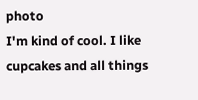photo
I'm kind of cool. I like cupcakes and all things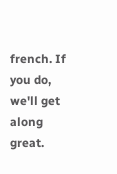french. If you do, we'll get along great.